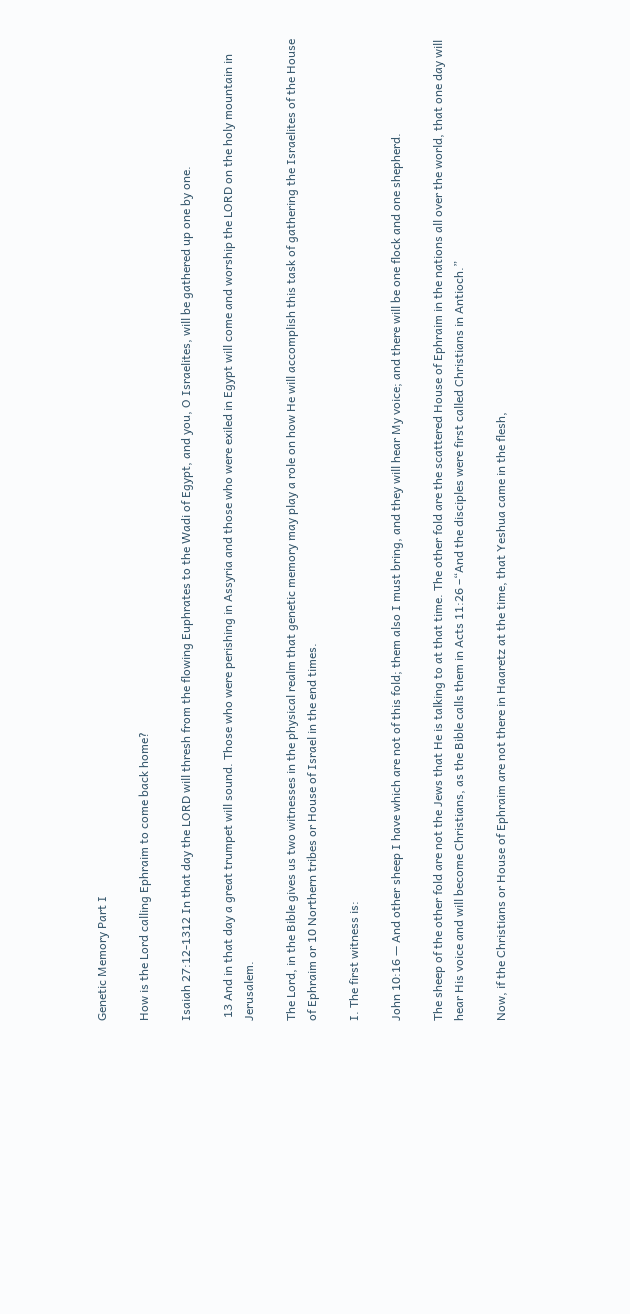Genetic Memory Part I

How is the Lord calling Ephraim to come back home?

Isaiah 27:12-1312 In that day the LORD will thresh from the flowing Euphrates to the Wadi of Egypt, and you, O Israelites, will be gathered up one by one.

 13 And in that day a great trumpet will sound. Those who were perishing in Assyria and those who were exiled in Egypt will come and worship the LORD on the holy mountain in Jerusalem.

The Lord, in the Bible gives us two witnesses in the physical realm that genetic memory may play a role on how He will accomplish this task of gathering the Israelites of the House of Ephraim or 10 Northern tribes or House of Israel in the end times.

I. The first witness is:

John 10:16 — And other sheep I have which are not of this fold; them also I must bring, and they will hear My voice; and there will be one flock and one shepherd.

The sheep of the other fold are not the Jews that He is talking to at that time. The other fold are the scattered House of Ephraim in the nations all over the world, that one day will hear His voice and will become Christians, as the Bible calls them in Acts 11:26 –“And the disciples were first called Christians in Antioch.”

Now, if the Christians or House of Ephraim are not there in Haaretz at the time, that Yeshua came in the flesh,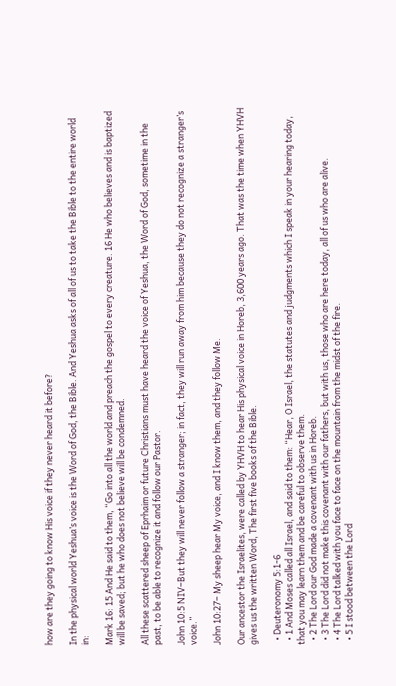how are they going to know His voice if they never heard it before?

In the physical world Yeshua’s voice is the Word of God, the Bible. And Yeshua asks of all of us to take the Bible to the entire world in:

Mark 16: 15 And He said to them, “Go into all the world and preach the gospel to every creature. 16 He who believes and is baptized will be saved; but he who does not believe will be condemned.

All these scattered sheep of Eprhaim or future Christians must have heard the voice of Yeshua, the Word of God, sometime in the past, to be able to recognize it and follow our Pastor.

John 10:5 NIV–But they will never follow a stranger; in fact, they will run away from him because they do not recognize a stranger’s voice.”

John 10:27– My sheep hear My voice, and I know them, and they follow Me.

Our ancestor the Israelites, were called by YHVH to hear His physical voice in Horeb, 3,600 years ago. That was the time when YHVH gives us the written Word, The first five books of the Bible.

  • Deuteronomy 5:1-6
  • 1 And Moses called all Israel, and said to them: “Hear, O Israel, the statutes and judgments which I speak in your hearing today, that you may learn them and be careful to observe them.
  • 2 The Lord our God made a covenant with us in Horeb.
  • 3 The Lord did not make this covenant with our fathers, but with us, those who are here today, all of us who are alive.
  • 4 The Lord talked with you face to face on the mountain from the midst of the fire.
  • 5 I stood between the Lord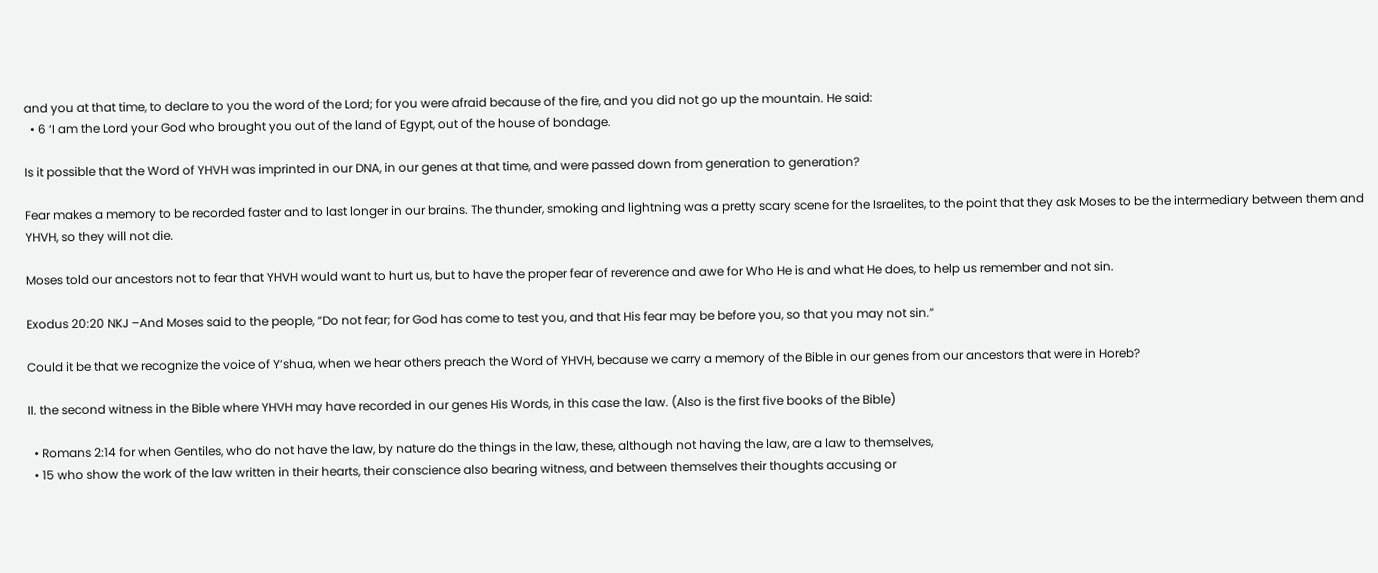and you at that time, to declare to you the word of the Lord; for you were afraid because of the fire, and you did not go up the mountain. He said:
  • 6 ‘I am the Lord your God who brought you out of the land of Egypt, out of the house of bondage.

Is it possible that the Word of YHVH was imprinted in our DNA, in our genes at that time, and were passed down from generation to generation?

Fear makes a memory to be recorded faster and to last longer in our brains. The thunder, smoking and lightning was a pretty scary scene for the Israelites, to the point that they ask Moses to be the intermediary between them and YHVH, so they will not die.

Moses told our ancestors not to fear that YHVH would want to hurt us, but to have the proper fear of reverence and awe for Who He is and what He does, to help us remember and not sin.

Exodus 20:20 NKJ –And Moses said to the people, “Do not fear; for God has come to test you, and that His fear may be before you, so that you may not sin.”

Could it be that we recognize the voice of Y’shua, when we hear others preach the Word of YHVH, because we carry a memory of the Bible in our genes from our ancestors that were in Horeb?

II. the second witness in the Bible where YHVH may have recorded in our genes His Words, in this case the law. (Also is the first five books of the Bible)

  • Romans 2:14 for when Gentiles, who do not have the law, by nature do the things in the law, these, although not having the law, are a law to themselves,
  • 15 who show the work of the law written in their hearts, their conscience also bearing witness, and between themselves their thoughts accusing or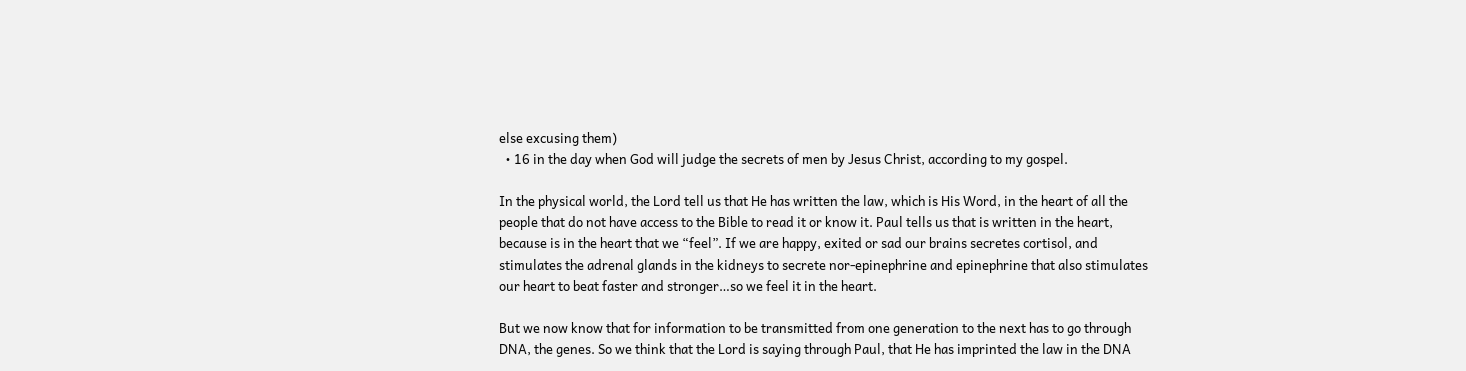else excusing them)
  • 16 in the day when God will judge the secrets of men by Jesus Christ, according to my gospel.

In the physical world, the Lord tell us that He has written the law, which is His Word, in the heart of all the people that do not have access to the Bible to read it or know it. Paul tells us that is written in the heart, because is in the heart that we “feel”. If we are happy, exited or sad our brains secretes cortisol, and stimulates the adrenal glands in the kidneys to secrete nor-epinephrine and epinephrine that also stimulates our heart to beat faster and stronger…so we feel it in the heart.

But we now know that for information to be transmitted from one generation to the next has to go through DNA, the genes. So we think that the Lord is saying through Paul, that He has imprinted the law in the DNA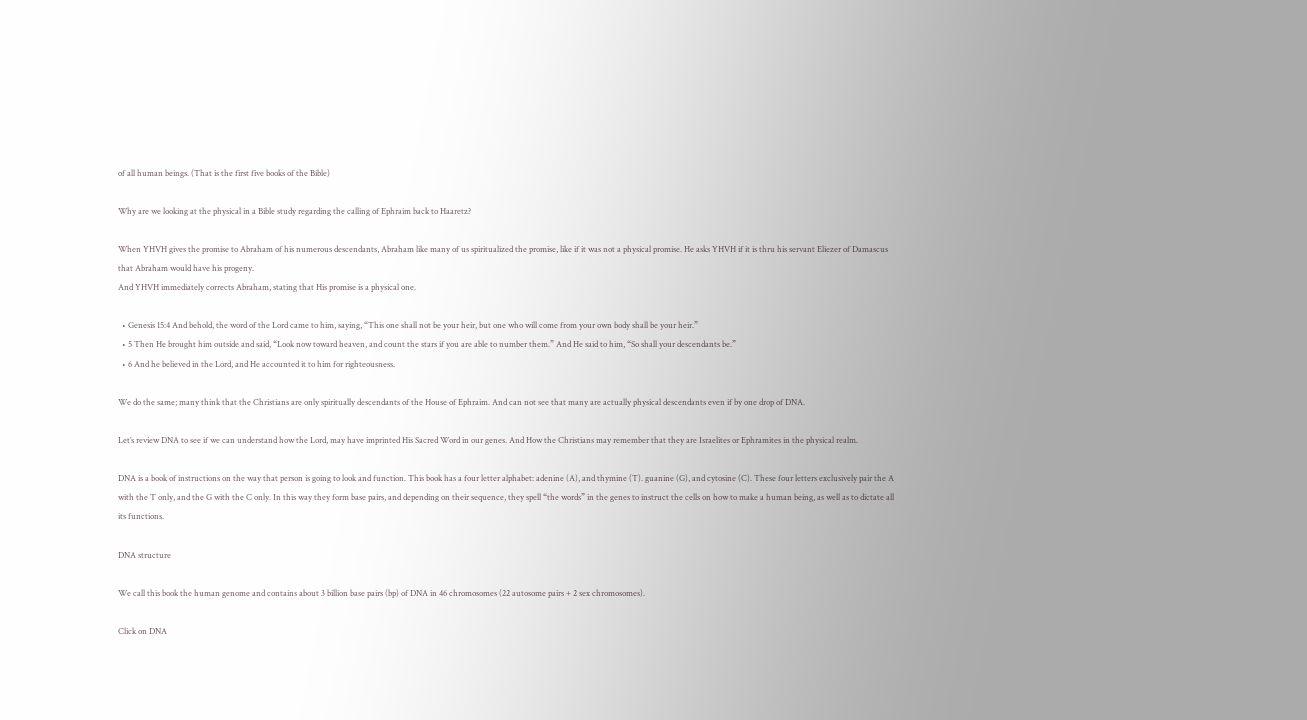of all human beings. (That is the first five books of the Bible)

Why are we looking at the physical in a Bible study regarding the calling of Ephraim back to Haaretz?

When YHVH gives the promise to Abraham of his numerous descendants, Abraham like many of us spiritualized the promise, like if it was not a physical promise. He asks YHVH if it is thru his servant Eliezer of Damascus that Abraham would have his progeny.
And YHVH immediately corrects Abraham, stating that His promise is a physical one.

  • Genesis 15:4 And behold, the word of the Lord came to him, saying, “This one shall not be your heir, but one who will come from your own body shall be your heir.”
  • 5 Then He brought him outside and said, “Look now toward heaven, and count the stars if you are able to number them.” And He said to him, “So shall your descendants be.”
  • 6 And he believed in the Lord, and He accounted it to him for righteousness.

We do the same; many think that the Christians are only spiritually descendants of the House of Ephraim. And can not see that many are actually physical descendants even if by one drop of DNA.

Let’s review DNA to see if we can understand how the Lord, may have imprinted His Sacred Word in our genes. And How the Christians may remember that they are Israelites or Ephramites in the physical realm.

DNA is a book of instructions on the way that person is going to look and function. This book has a four letter alphabet: adenine (A), and thymine (T). guanine (G), and cytosine (C). These four letters exclusively pair the A with the T only, and the G with the C only. In this way they form base pairs, and depending on their sequence, they spell “the words” in the genes to instruct the cells on how to make a human being, as well as to dictate all its functions.

DNA structure

We call this book the human genome and contains about 3 billion base pairs (bp) of DNA in 46 chromosomes (22 autosome pairs + 2 sex chromosomes).

Click on DNA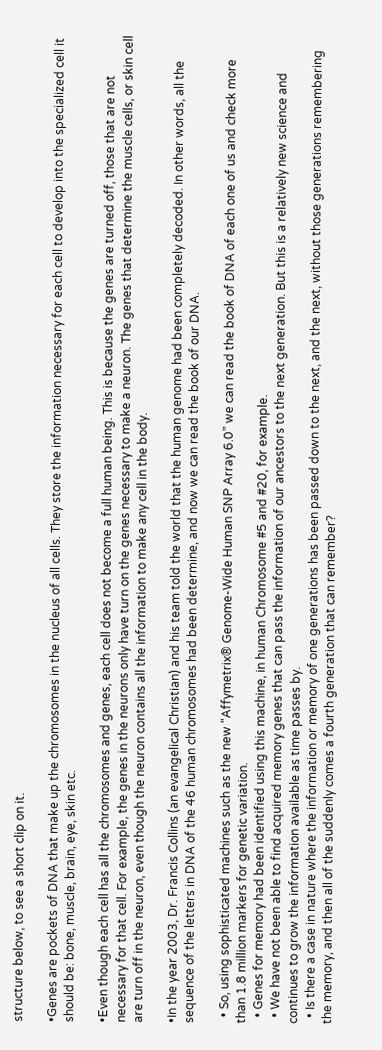structure below, to see a short clip on it.

•Genes are pockets of DNA that make up the chromosomes in the nucleus of all cells. They store the information necessary for each cell to develop into the specialized cell it should be: bone, muscle, brain, eye, skin etc.

•Even though each cell has all the chromosomes and genes, each cell does not become a full human being. This is because the genes are turned off, those that are not necessary for that cell. For example, the genes in the neurons only have turn on the genes necessary to make a neuron. The genes that determine the muscle cells, or skin cell are turn off in the neuron, even though the neuron contains all the information to make any cell in the body.

•In the year 2003, Dr. Francis Collins (an evangelical Christian) and his team told the world that the human genome had been completely decoded. In other words, all the sequence of the letters in DNA of the 46 human chromosomes had been determine, and now we can read the book of our DNA.

  • So, using sophisticated machines such as the new “Affymetrix® Genome-Wide Human SNP Array 6.0” we can read the book of DNA of each one of us and check more than 1.8 million markers for genetic variation.
  • Genes for memory had been identified using this machine, in human Chromosome #5 and #20, for example.
  • We have not been able to find acquired memory genes that can pass the information of our ancestors to the next generation. But this is a relatively new science and continues to grow the information available as time passes by.
  • Is there a case in nature where the information or memory of one generations has been passed down to the next, and the next, without those generations remembering the memory, and then all of the suddenly comes a fourth generation that can remember?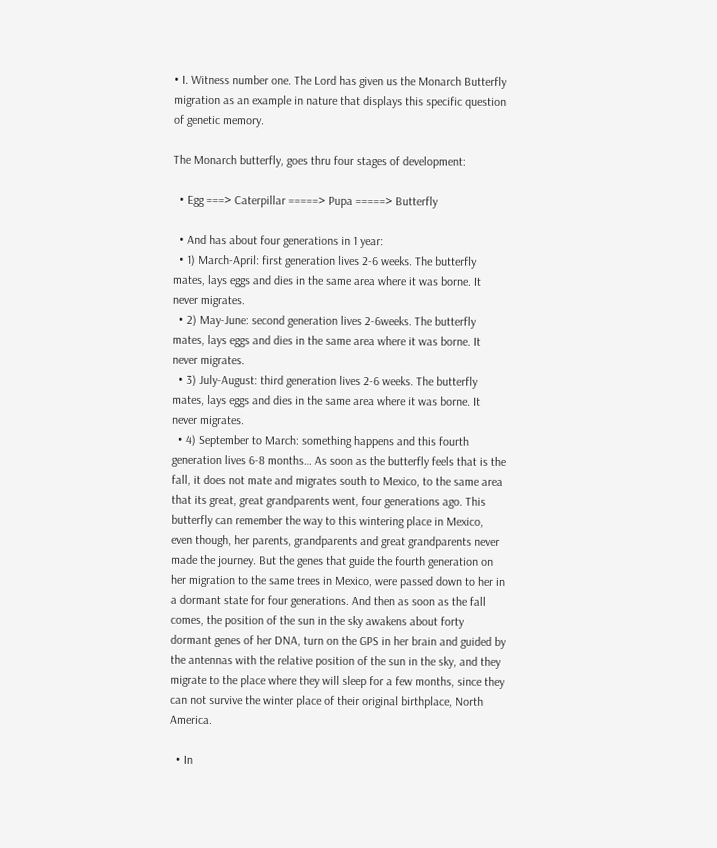• I. Witness number one. The Lord has given us the Monarch Butterfly migration as an example in nature that displays this specific question of genetic memory.

The Monarch butterfly, goes thru four stages of development:

  • Egg ===> Caterpillar =====> Pupa =====> Butterfly

  • And has about four generations in 1 year:
  • 1) March-April: first generation lives 2-6 weeks. The butterfly mates, lays eggs and dies in the same area where it was borne. It never migrates.
  • 2) May-June: second generation lives 2-6weeks. The butterfly mates, lays eggs and dies in the same area where it was borne. It never migrates.
  • 3) July-August: third generation lives 2-6 weeks. The butterfly mates, lays eggs and dies in the same area where it was borne. It never migrates.
  • 4) September to March: something happens and this fourth generation lives 6-8 months… As soon as the butterfly feels that is the fall, it does not mate and migrates south to Mexico, to the same area that its great, great grandparents went, four generations ago. This butterfly can remember the way to this wintering place in Mexico, even though, her parents, grandparents and great grandparents never made the journey. But the genes that guide the fourth generation on her migration to the same trees in Mexico, were passed down to her in a dormant state for four generations. And then as soon as the fall comes, the position of the sun in the sky awakens about forty dormant genes of her DNA, turn on the GPS in her brain and guided by the antennas with the relative position of the sun in the sky, and they migrate to the place where they will sleep for a few months, since they can not survive the winter place of their original birthplace, North America.

  • In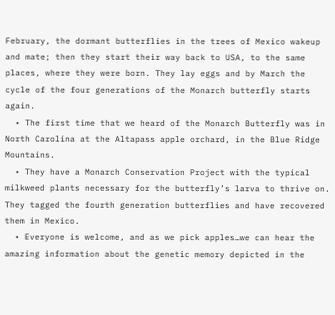February, the dormant butterflies in the trees of Mexico wakeup and mate; then they start their way back to USA, to the same places, where they were born. They lay eggs and by March the cycle of the four generations of the Monarch butterfly starts again.
  • The first time that we heard of the Monarch Butterfly was in North Carolina at the Altapass apple orchard, in the Blue Ridge Mountains.
  • They have a Monarch Conservation Project with the typical milkweed plants necessary for the butterfly’s larva to thrive on. They tagged the fourth generation butterflies and have recovered them in Mexico.
  • Everyone is welcome, and as we pick apples…we can hear the amazing information about the genetic memory depicted in the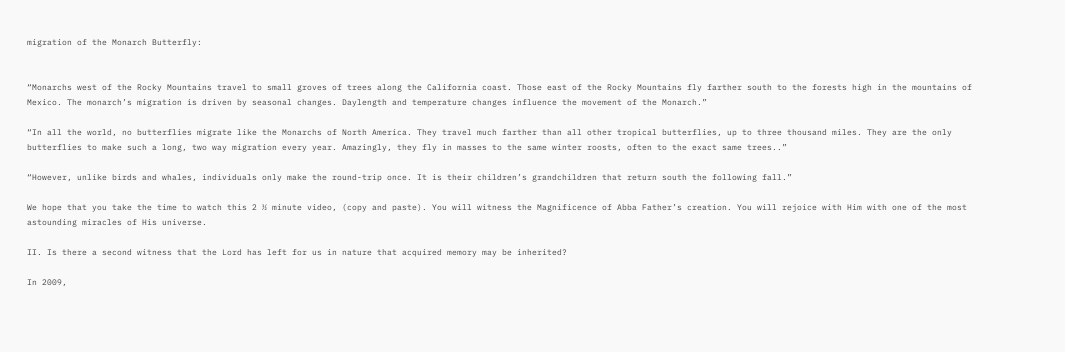migration of the Monarch Butterfly:


“Monarchs west of the Rocky Mountains travel to small groves of trees along the California coast. Those east of the Rocky Mountains fly farther south to the forests high in the mountains of Mexico. The monarch’s migration is driven by seasonal changes. Daylength and temperature changes influence the movement of the Monarch.”

“In all the world, no butterflies migrate like the Monarchs of North America. They travel much farther than all other tropical butterflies, up to three thousand miles. They are the only butterflies to make such a long, two way migration every year. Amazingly, they fly in masses to the same winter roosts, often to the exact same trees..”

“However, unlike birds and whales, individuals only make the round-trip once. It is their children’s grandchildren that return south the following fall.”

We hope that you take the time to watch this 2 ½ minute video, (copy and paste). You will witness the Magnificence of Abba Father’s creation. You will rejoice with Him with one of the most astounding miracles of His universe.

II. Is there a second witness that the Lord has left for us in nature that acquired memory may be inherited?

In 2009,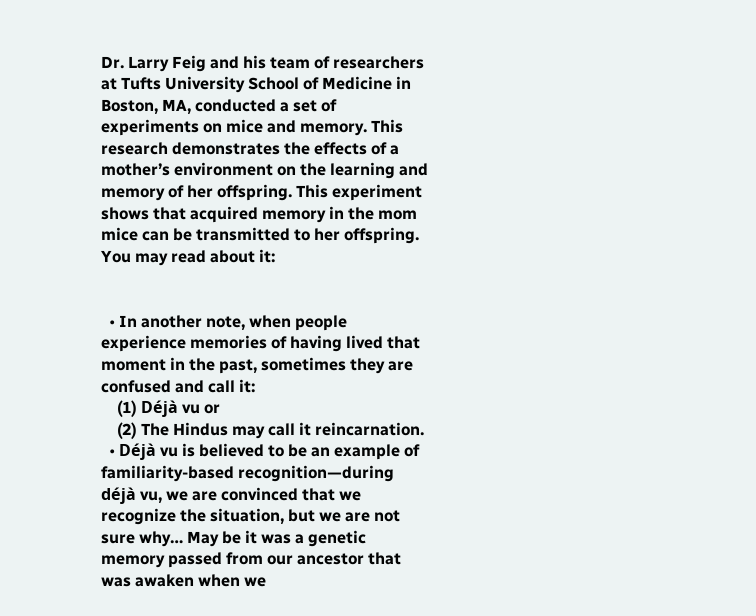Dr. Larry Feig and his team of researchers at Tufts University School of Medicine in Boston, MA, conducted a set of experiments on mice and memory. This research demonstrates the effects of a mother’s environment on the learning and memory of her offspring. This experiment shows that acquired memory in the mom mice can be transmitted to her offspring. You may read about it:


  • In another note, when people experience memories of having lived that moment in the past, sometimes they are confused and call it:
    (1) Déjà vu or
    (2) The Hindus may call it reincarnation.
  • Déjà vu is believed to be an example of familiarity-based recognition—during déjà vu, we are convinced that we recognize the situation, but we are not sure why… May be it was a genetic memory passed from our ancestor that was awaken when we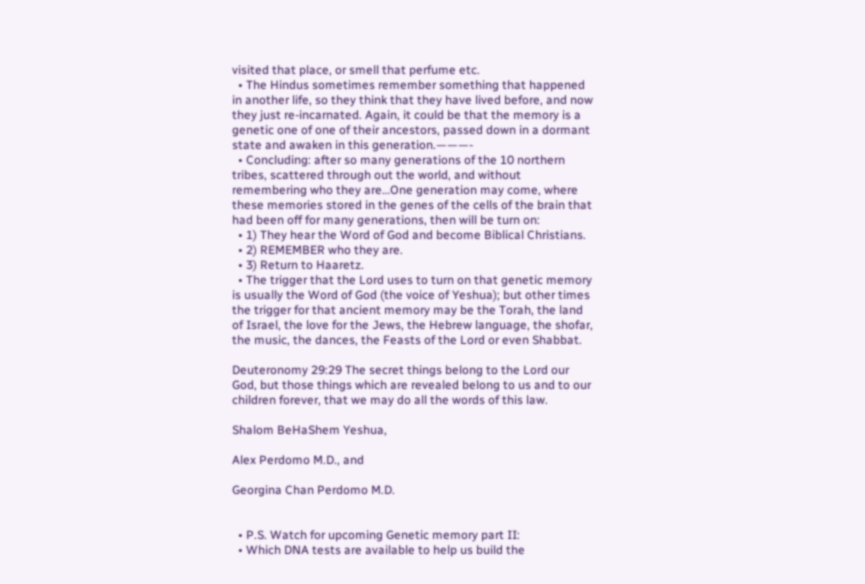visited that place, or smell that perfume etc.
  • The Hindus sometimes remember something that happened in another life, so they think that they have lived before, and now they just re-incarnated. Again, it could be that the memory is a genetic one of one of their ancestors, passed down in a dormant state and awaken in this generation.———-
  • Concluding: after so many generations of the 10 northern tribes, scattered through out the world, and without remembering who they are…One generation may come, where these memories stored in the genes of the cells of the brain that had been off for many generations, then will be turn on:
  • 1) They hear the Word of God and become Biblical Christians.
  • 2) REMEMBER who they are.
  • 3) Return to Haaretz.
  • The trigger that the Lord uses to turn on that genetic memory is usually the Word of God (the voice of Yeshua); but other times the trigger for that ancient memory may be the Torah, the land of Israel, the love for the Jews, the Hebrew language, the shofar, the music, the dances, the Feasts of the Lord or even Shabbat.

Deuteronomy 29:29 The secret things belong to the Lord our God, but those things which are revealed belong to us and to our children forever, that we may do all the words of this law.

Shalom BeHaShem Yeshua,

Alex Perdomo M.D., and

Georgina Chan Perdomo M.D.


  • P.S. Watch for upcoming Genetic memory part II:
  • Which DNA tests are available to help us build the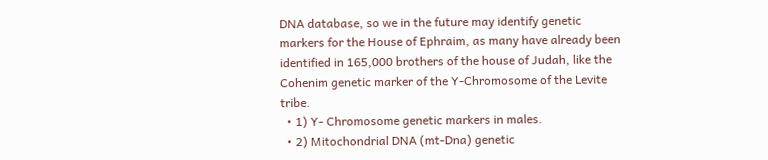DNA database, so we in the future may identify genetic markers for the House of Ephraim, as many have already been identified in 165,000 brothers of the house of Judah, like the Cohenim genetic marker of the Y-Chromosome of the Levite tribe.
  • 1) Y- Chromosome genetic markers in males.
  • 2) Mitochondrial DNA (mt-Dna) genetic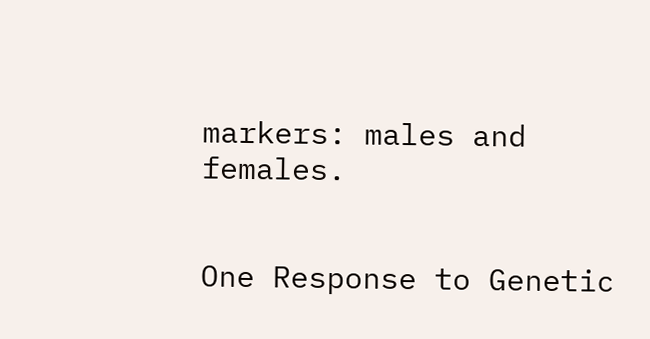markers: males and females.


One Response to Genetic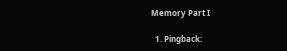Memory Part I

  1. Pingback: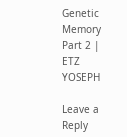Genetic Memory Part 2 | ETZ YOSEPH

Leave a Reply